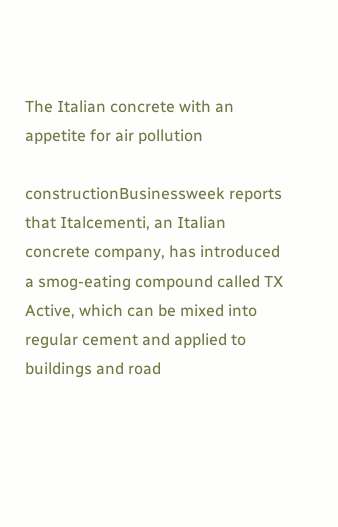The Italian concrete with an appetite for air pollution

constructionBusinessweek reports that Italcementi, an Italian concrete company, has introduced a smog-eating compound called TX Active, which can be mixed into regular cement and applied to buildings and road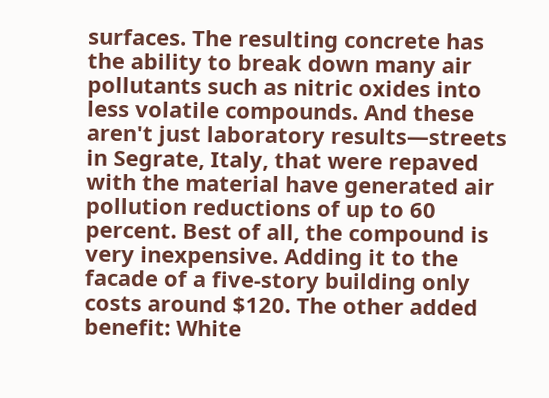surfaces. The resulting concrete has the ability to break down many air pollutants such as nitric oxides into less volatile compounds. And these aren't just laboratory results—streets in Segrate, Italy, that were repaved with the material have generated air pollution reductions of up to 60 percent. Best of all, the compound is very inexpensive. Adding it to the facade of a five-story building only costs around $120. The other added benefit: White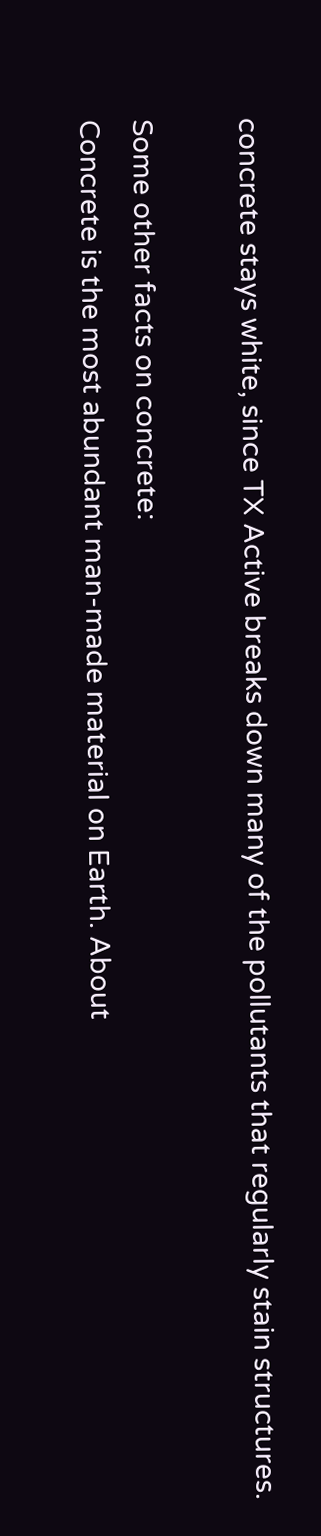concrete stays white, since TX Active breaks down many of the pollutants that regularly stain structures.

Some other facts on concrete:
Concrete is the most abundant man-made material on Earth. About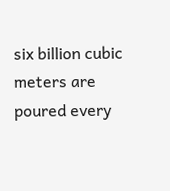six billion cubic meters are poured every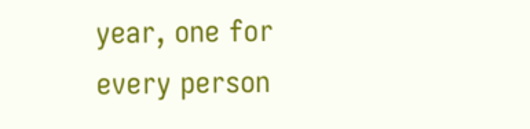year, one for every person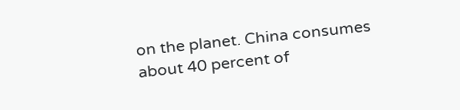on the planet. China consumes about 40 percent of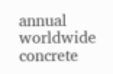annual worldwide concrete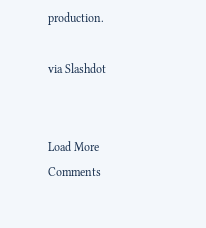production.

via Slashdot


Load More Comments